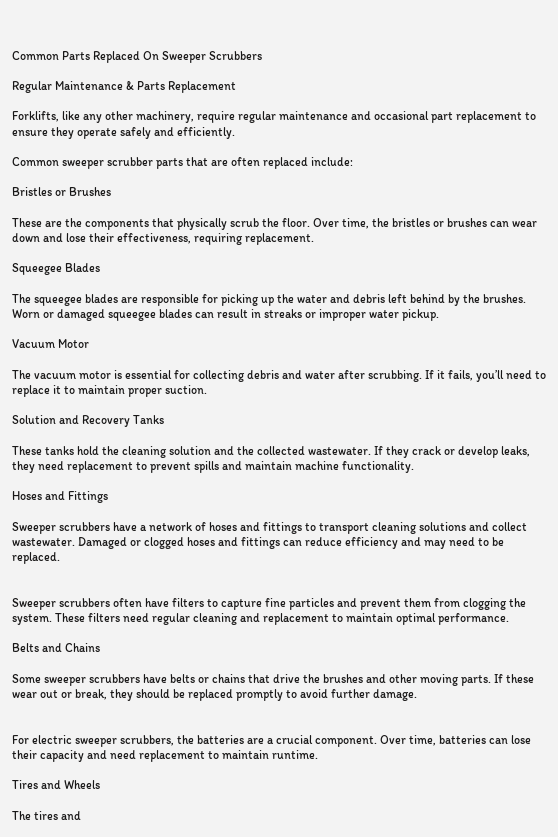Common Parts Replaced On Sweeper Scrubbers

Regular Maintenance & Parts Replacement

Forklifts, like any other machinery, require regular maintenance and occasional part replacement to ensure they operate safely and efficiently.

Common sweeper scrubber parts that are often replaced include:

Bristles or Brushes

These are the components that physically scrub the floor. Over time, the bristles or brushes can wear down and lose their effectiveness, requiring replacement.

Squeegee Blades

The squeegee blades are responsible for picking up the water and debris left behind by the brushes. Worn or damaged squeegee blades can result in streaks or improper water pickup.

Vacuum Motor

The vacuum motor is essential for collecting debris and water after scrubbing. If it fails, you’ll need to replace it to maintain proper suction.

Solution and Recovery Tanks

These tanks hold the cleaning solution and the collected wastewater. If they crack or develop leaks, they need replacement to prevent spills and maintain machine functionality.

Hoses and Fittings

Sweeper scrubbers have a network of hoses and fittings to transport cleaning solutions and collect wastewater. Damaged or clogged hoses and fittings can reduce efficiency and may need to be replaced.


Sweeper scrubbers often have filters to capture fine particles and prevent them from clogging the system. These filters need regular cleaning and replacement to maintain optimal performance.

Belts and Chains

Some sweeper scrubbers have belts or chains that drive the brushes and other moving parts. If these wear out or break, they should be replaced promptly to avoid further damage.


For electric sweeper scrubbers, the batteries are a crucial component. Over time, batteries can lose their capacity and need replacement to maintain runtime.

Tires and Wheels

The tires and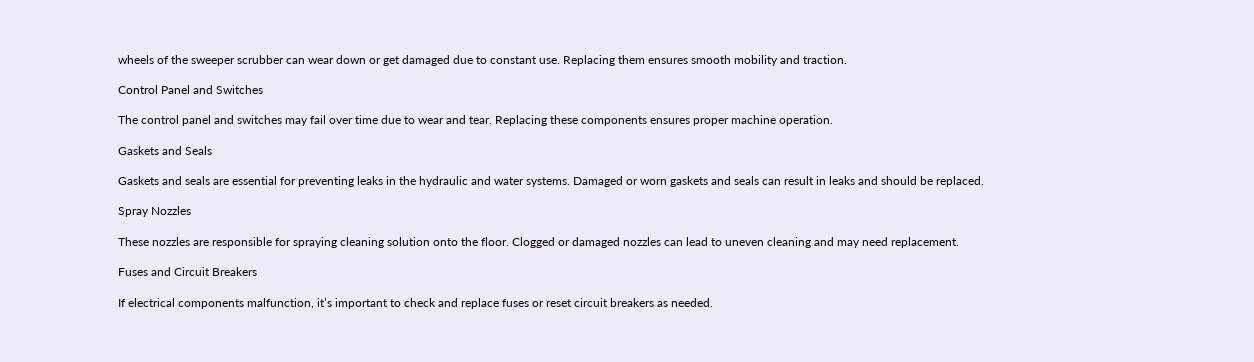wheels of the sweeper scrubber can wear down or get damaged due to constant use. Replacing them ensures smooth mobility and traction.

Control Panel and Switches

The control panel and switches may fail over time due to wear and tear. Replacing these components ensures proper machine operation.

Gaskets and Seals

Gaskets and seals are essential for preventing leaks in the hydraulic and water systems. Damaged or worn gaskets and seals can result in leaks and should be replaced.

Spray Nozzles

These nozzles are responsible for spraying cleaning solution onto the floor. Clogged or damaged nozzles can lead to uneven cleaning and may need replacement.

Fuses and Circuit Breakers

If electrical components malfunction, it’s important to check and replace fuses or reset circuit breakers as needed.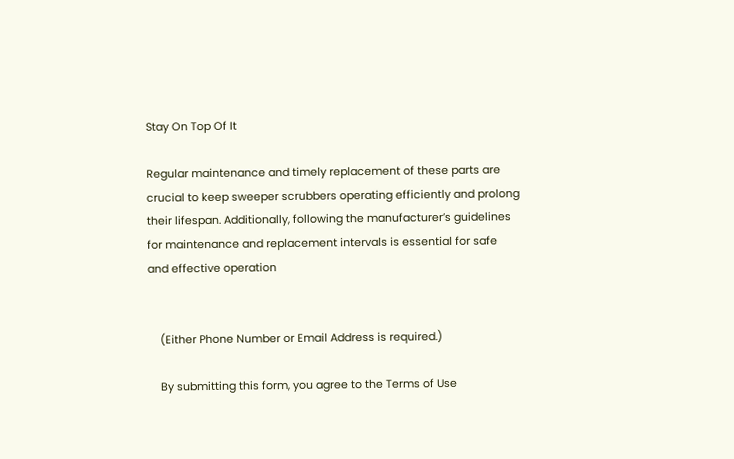Stay On Top Of It

Regular maintenance and timely replacement of these parts are crucial to keep sweeper scrubbers operating efficiently and prolong their lifespan. Additionally, following the manufacturer’s guidelines for maintenance and replacement intervals is essential for safe and effective operation


    (Either Phone Number or Email Address is required.)

    By submitting this form, you agree to the Terms of Use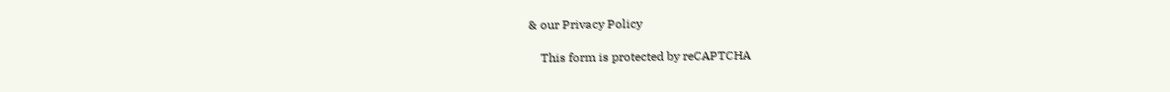& our Privacy Policy

    This form is protected by reCAPTCHA